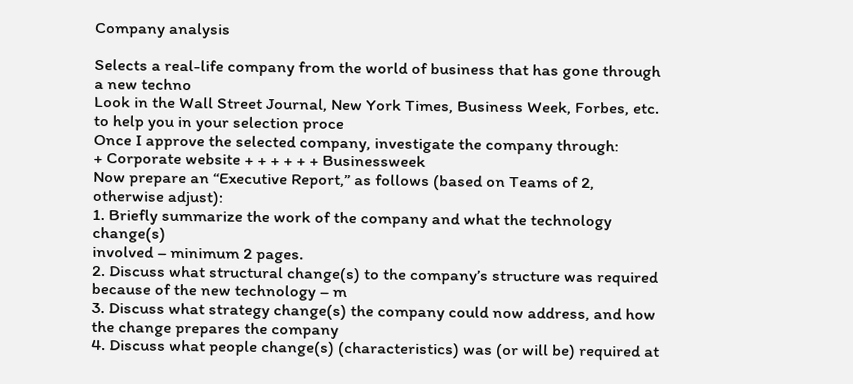Company analysis

Selects a real-life company from the world of business that has gone through a new techno
Look in the Wall Street Journal, New York Times, Business Week, Forbes, etc. to help you in your selection proce
Once I approve the selected company, investigate the company through:
+ Corporate website + + + + + + Businessweek
Now prepare an “Executive Report,” as follows (based on Teams of 2, otherwise adjust):
1. Briefly summarize the work of the company and what the technology change(s)
involved – minimum 2 pages.
2. Discuss what structural change(s) to the company’s structure was required because of the new technology – m
3. Discuss what strategy change(s) the company could now address, and how the change prepares the company
4. Discuss what people change(s) (characteristics) was (or will be) required at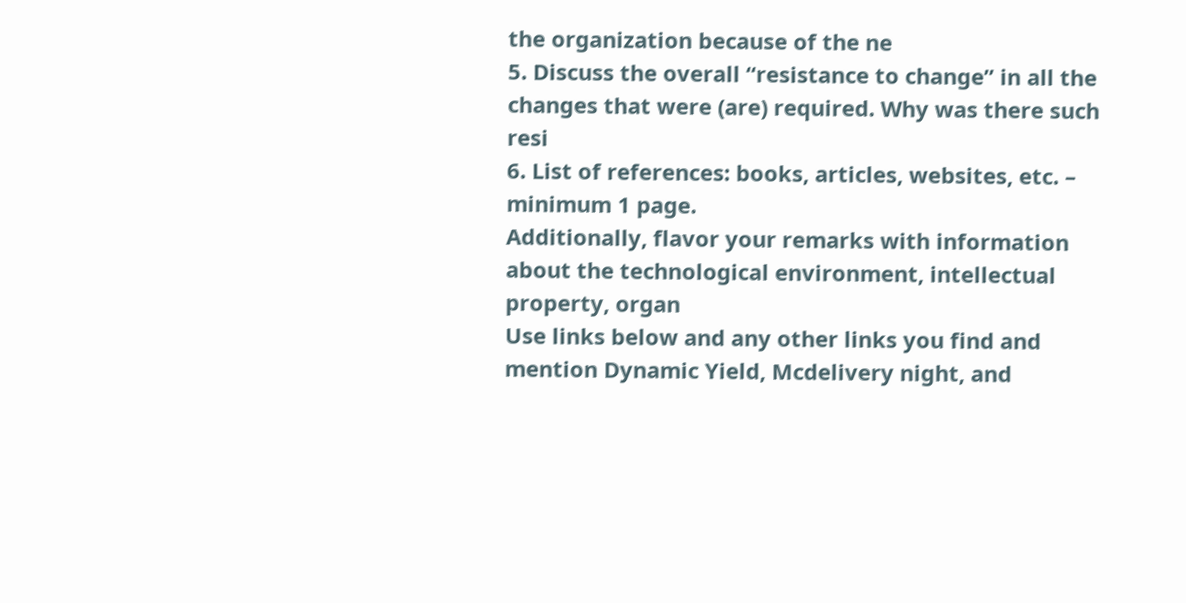the organization because of the ne
5. Discuss the overall “resistance to change” in all the changes that were (are) required. Why was there such resi
6. List of references: books, articles, websites, etc. – minimum 1 page.
Additionally, flavor your remarks with information about the technological environment, intellectual property, organ
Use links below and any other links you find and mention Dynamic Yield, Mcdelivery night, and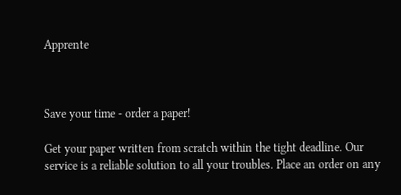Apprente



Save your time - order a paper!

Get your paper written from scratch within the tight deadline. Our service is a reliable solution to all your troubles. Place an order on any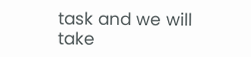task and we will take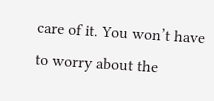care of it. You won’t have to worry about the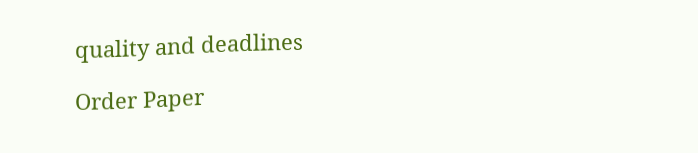quality and deadlines

Order Paper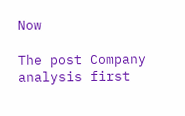Now

The post Company analysis first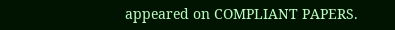appeared on COMPLIANT PAPERS.